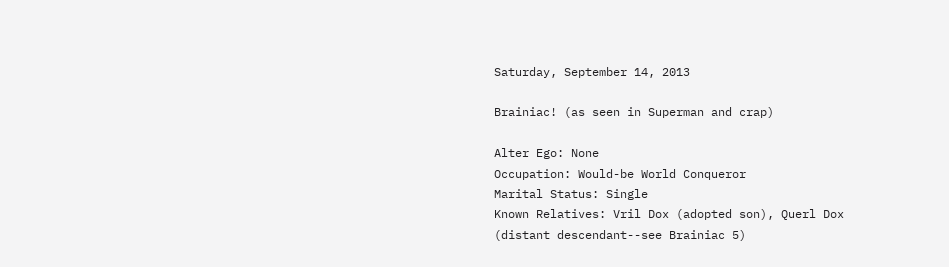Saturday, September 14, 2013

Brainiac! (as seen in Superman and crap)

Alter Ego: None
Occupation: Would-be World Conqueror
Marital Status: Single
Known Relatives: Vril Dox (adopted son), Querl Dox (distant descendant--see Brainiac 5)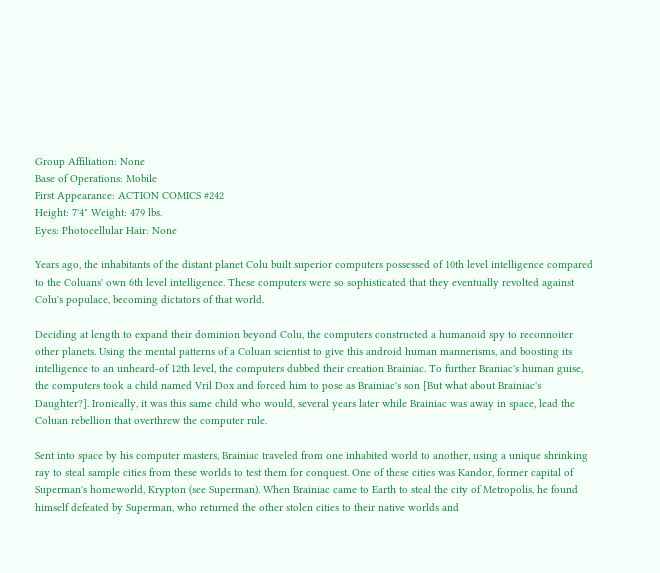Group Affiliation: None
Base of Operations: Mobile
First Appearance: ACTION COMICS #242
Height: 7'4" Weight: 479 lbs.
Eyes: Photocellular Hair: None

Years ago, the inhabitants of the distant planet Colu built superior computers possessed of 10th level intelligence compared to the Coluans' own 6th level intelligence. These computers were so sophisticated that they eventually revolted against Colu's populace, becoming dictators of that world.

Deciding at length to expand their dominion beyond Colu, the computers constructed a humanoid spy to reconnoiter other planets. Using the mental patterns of a Coluan scientist to give this android human mannerisms, and boosting its intelligence to an unheard-of 12th level, the computers dubbed their creation Brainiac. To further Braniac's human guise, the computers took a child named Vril Dox and forced him to pose as Brainiac's son [But what about Brainiac's Daughter?]. Ironically, it was this same child who would, several years later while Brainiac was away in space, lead the Coluan rebellion that overthrew the computer rule.

Sent into space by his computer masters, Brainiac traveled from one inhabited world to another, using a unique shrinking ray to steal sample cities from these worlds to test them for conquest. One of these cities was Kandor, former capital of Superman's homeworld, Krypton (see Superman). When Brainiac came to Earth to steal the city of Metropolis, he found himself defeated by Superman, who returned the other stolen cities to their native worlds and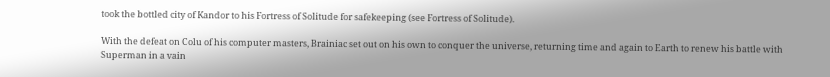took the bottled city of Kandor to his Fortress of Solitude for safekeeping (see Fortress of Solitude).

With the defeat on Colu of his computer masters, Brainiac set out on his own to conquer the universe, returning time and again to Earth to renew his battle with Superman in a vain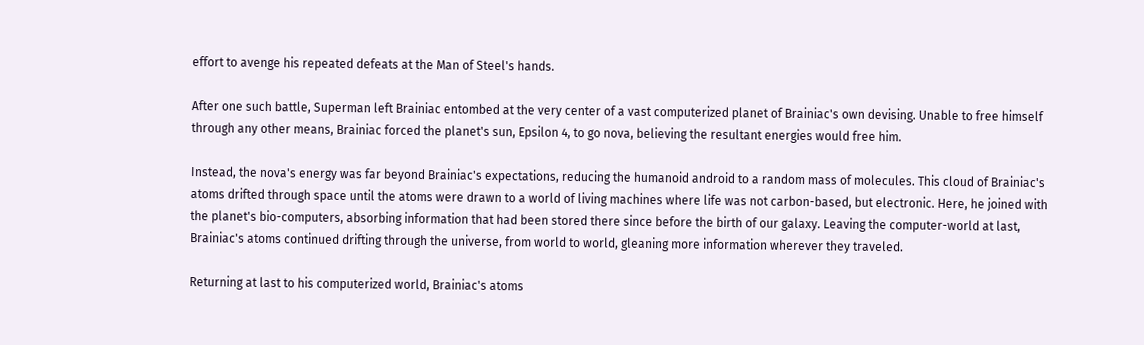effort to avenge his repeated defeats at the Man of Steel's hands.

After one such battle, Superman left Brainiac entombed at the very center of a vast computerized planet of Brainiac's own devising. Unable to free himself through any other means, Brainiac forced the planet's sun, Epsilon 4, to go nova, believing the resultant energies would free him.

Instead, the nova's energy was far beyond Brainiac's expectations, reducing the humanoid android to a random mass of molecules. This cloud of Brainiac's atoms drifted through space until the atoms were drawn to a world of living machines where life was not carbon-based, but electronic. Here, he joined with the planet's bio-computers, absorbing information that had been stored there since before the birth of our galaxy. Leaving the computer-world at last, Brainiac's atoms continued drifting through the universe, from world to world, gleaning more information wherever they traveled.

Returning at last to his computerized world, Brainiac's atoms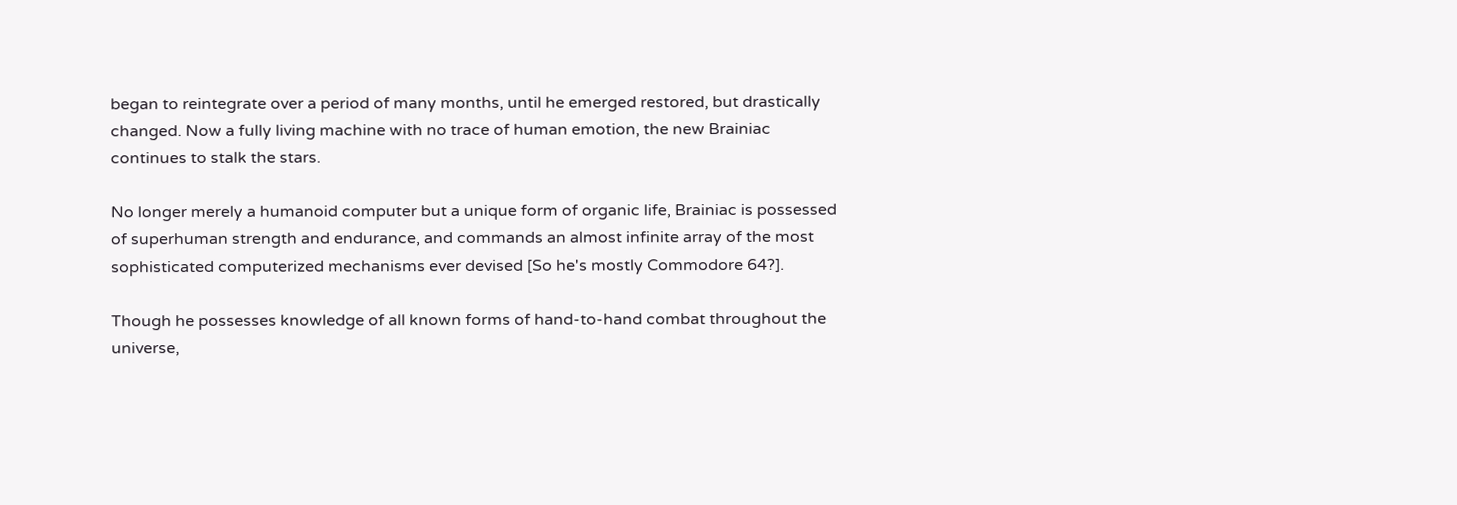began to reintegrate over a period of many months, until he emerged restored, but drastically changed. Now a fully living machine with no trace of human emotion, the new Brainiac continues to stalk the stars.

No longer merely a humanoid computer but a unique form of organic life, Brainiac is possessed of superhuman strength and endurance, and commands an almost infinite array of the most sophisticated computerized mechanisms ever devised [So he's mostly Commodore 64?].

Though he possesses knowledge of all known forms of hand-to-hand combat throughout the universe,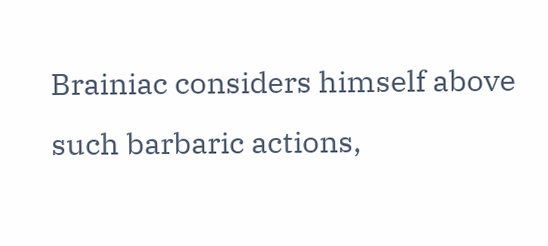Brainiac considers himself above such barbaric actions,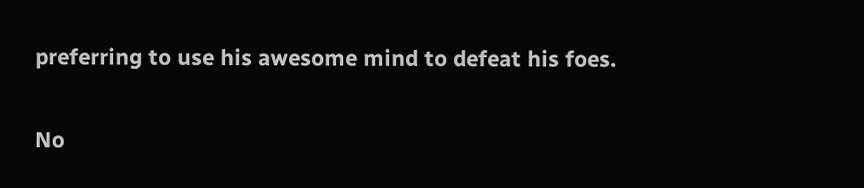preferring to use his awesome mind to defeat his foes.

No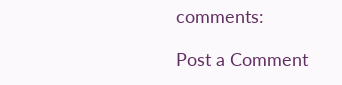comments:

Post a Comment